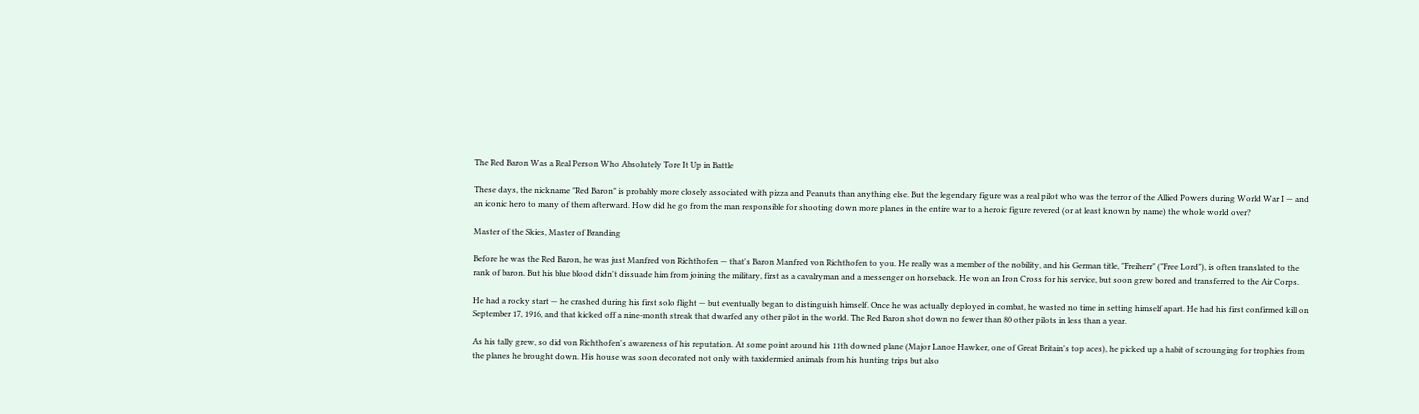The Red Baron Was a Real Person Who Absolutely Tore It Up in Battle

These days, the nickname "Red Baron" is probably more closely associated with pizza and Peanuts than anything else. But the legendary figure was a real pilot who was the terror of the Allied Powers during World War I — and an iconic hero to many of them afterward. How did he go from the man responsible for shooting down more planes in the entire war to a heroic figure revered (or at least known by name) the whole world over?

Master of the Skies, Master of Branding

Before he was the Red Baron, he was just Manfred von Richthofen — that's Baron Manfred von Richthofen to you. He really was a member of the nobility, and his German title, "Freiherr" ("Free Lord"), is often translated to the rank of baron. But his blue blood didn't dissuade him from joining the military, first as a cavalryman and a messenger on horseback. He won an Iron Cross for his service, but soon grew bored and transferred to the Air Corps.

He had a rocky start — he crashed during his first solo flight — but eventually began to distinguish himself. Once he was actually deployed in combat, he wasted no time in setting himself apart. He had his first confirmed kill on September 17, 1916, and that kicked off a nine-month streak that dwarfed any other pilot in the world. The Red Baron shot down no fewer than 80 other pilots in less than a year.

As his tally grew, so did von Richthofen's awareness of his reputation. At some point around his 11th downed plane (Major Lanoe Hawker, one of Great Britain's top aces), he picked up a habit of scrounging for trophies from the planes he brought down. His house was soon decorated not only with taxidermied animals from his hunting trips but also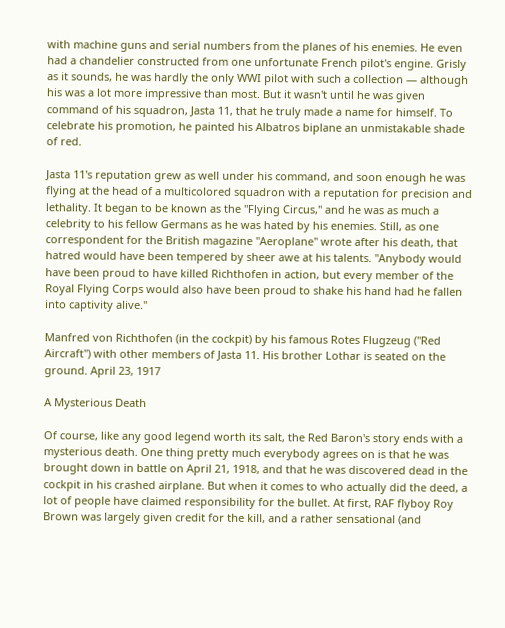with machine guns and serial numbers from the planes of his enemies. He even had a chandelier constructed from one unfortunate French pilot's engine. Grisly as it sounds, he was hardly the only WWI pilot with such a collection — although his was a lot more impressive than most. But it wasn't until he was given command of his squadron, Jasta 11, that he truly made a name for himself. To celebrate his promotion, he painted his Albatros biplane an unmistakable shade of red.

Jasta 11's reputation grew as well under his command, and soon enough he was flying at the head of a multicolored squadron with a reputation for precision and lethality. It began to be known as the "Flying Circus," and he was as much a celebrity to his fellow Germans as he was hated by his enemies. Still, as one correspondent for the British magazine "Aeroplane" wrote after his death, that hatred would have been tempered by sheer awe at his talents. "Anybody would have been proud to have killed Richthofen in action, but every member of the Royal Flying Corps would also have been proud to shake his hand had he fallen into captivity alive."

Manfred von Richthofen (in the cockpit) by his famous Rotes Flugzeug ("Red Aircraft") with other members of Jasta 11. His brother Lothar is seated on the ground. April 23, 1917

A Mysterious Death

Of course, like any good legend worth its salt, the Red Baron's story ends with a mysterious death. One thing pretty much everybody agrees on is that he was brought down in battle on April 21, 1918, and that he was discovered dead in the cockpit in his crashed airplane. But when it comes to who actually did the deed, a lot of people have claimed responsibility for the bullet. At first, RAF flyboy Roy Brown was largely given credit for the kill, and a rather sensational (and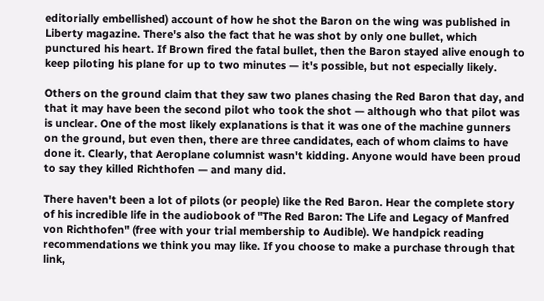editorially embellished) account of how he shot the Baron on the wing was published in Liberty magazine. There's also the fact that he was shot by only one bullet, which punctured his heart. If Brown fired the fatal bullet, then the Baron stayed alive enough to keep piloting his plane for up to two minutes — it's possible, but not especially likely.

Others on the ground claim that they saw two planes chasing the Red Baron that day, and that it may have been the second pilot who took the shot — although who that pilot was is unclear. One of the most likely explanations is that it was one of the machine gunners on the ground, but even then, there are three candidates, each of whom claims to have done it. Clearly, that Aeroplane columnist wasn't kidding. Anyone would have been proud to say they killed Richthofen — and many did.

There haven't been a lot of pilots (or people) like the Red Baron. Hear the complete story of his incredible life in the audiobook of "The Red Baron: The Life and Legacy of Manfred von Richthofen" (free with your trial membership to Audible). We handpick reading recommendations we think you may like. If you choose to make a purchase through that link,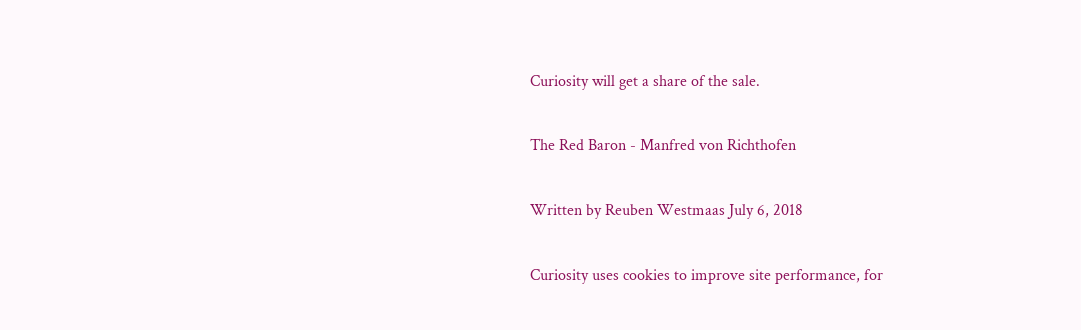Curiosity will get a share of the sale.

The Red Baron - Manfred von Richthofen

Written by Reuben Westmaas July 6, 2018

Curiosity uses cookies to improve site performance, for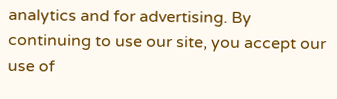analytics and for advertising. By continuing to use our site, you accept our use of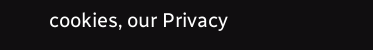cookies, our Privacy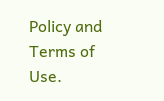Policy and Terms of Use.